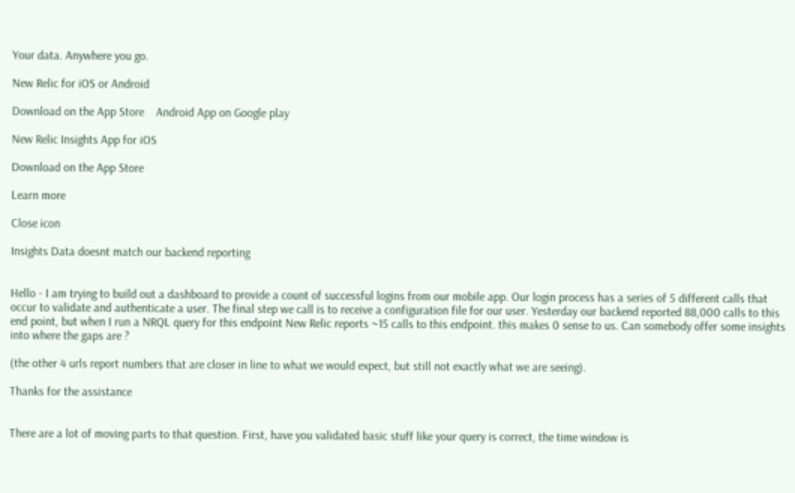Your data. Anywhere you go.

New Relic for iOS or Android

Download on the App Store    Android App on Google play

New Relic Insights App for iOS

Download on the App Store

Learn more

Close icon

Insights Data doesnt match our backend reporting


Hello - I am trying to build out a dashboard to provide a count of successful logins from our mobile app. Our login process has a series of 5 different calls that occur to validate and authenticate a user. The final step we call is to receive a configuration file for our user. Yesterday our backend reported 88,000 calls to this end point, but when I run a NRQL query for this endpoint New Relic reports ~15 calls to this endpoint. this makes 0 sense to us. Can somebody offer some insights into where the gaps are ?

(the other 4 urls report numbers that are closer in line to what we would expect, but still not exactly what we are seeing).

Thanks for the assistance


There are a lot of moving parts to that question. First, have you validated basic stuff like your query is correct, the time window is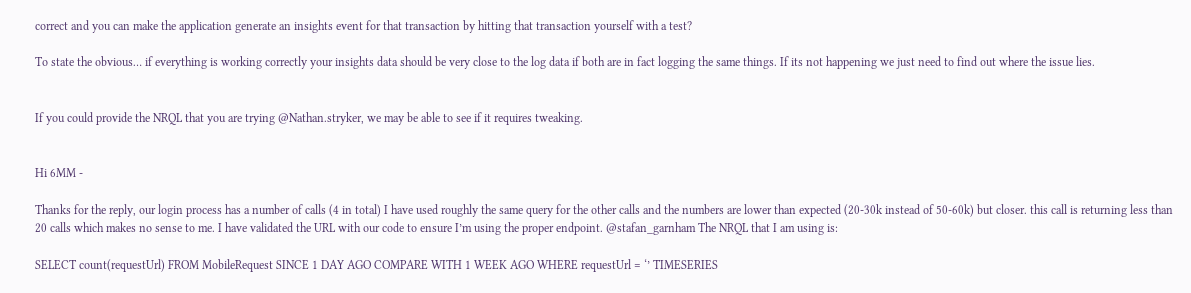correct and you can make the application generate an insights event for that transaction by hitting that transaction yourself with a test?

To state the obvious… if everything is working correctly your insights data should be very close to the log data if both are in fact logging the same things. If its not happening we just need to find out where the issue lies.


If you could provide the NRQL that you are trying @Nathan.stryker, we may be able to see if it requires tweaking.


Hi 6MM -

Thanks for the reply, our login process has a number of calls (4 in total) I have used roughly the same query for the other calls and the numbers are lower than expected (20-30k instead of 50-60k) but closer. this call is returning less than 20 calls which makes no sense to me. I have validated the URL with our code to ensure I’m using the proper endpoint. @stafan_garnham The NRQL that I am using is:

SELECT count(requestUrl) FROM MobileRequest SINCE 1 DAY AGO COMPARE WITH 1 WEEK AGO WHERE requestUrl = ‘’ TIMESERIES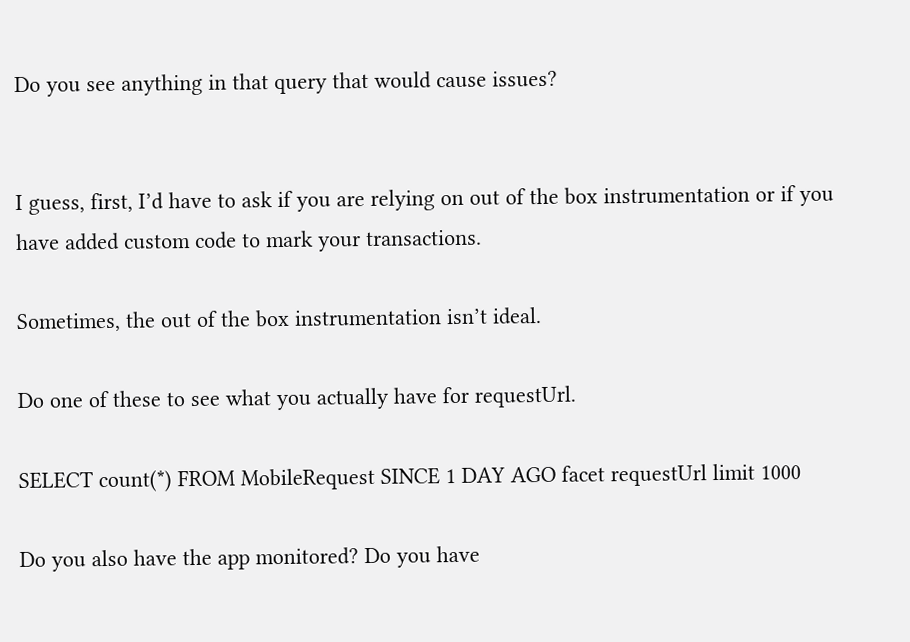Do you see anything in that query that would cause issues?


I guess, first, I’d have to ask if you are relying on out of the box instrumentation or if you have added custom code to mark your transactions.

Sometimes, the out of the box instrumentation isn’t ideal.

Do one of these to see what you actually have for requestUrl.

SELECT count(*) FROM MobileRequest SINCE 1 DAY AGO facet requestUrl limit 1000

Do you also have the app monitored? Do you have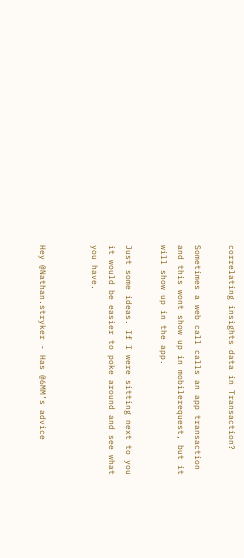correlating insights data in Transaction?

Sometimes a web call calls an app transaction and this wont show up in mobilerequest, but it will show up in the app.

Just some ideas. If I were sitting next to you it would be easier to poke around and see what you have.


Hey @Nathan.stryker - Has @6MM’s advice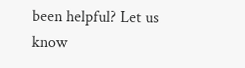been helpful? Let us know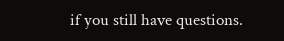if you still have questions.